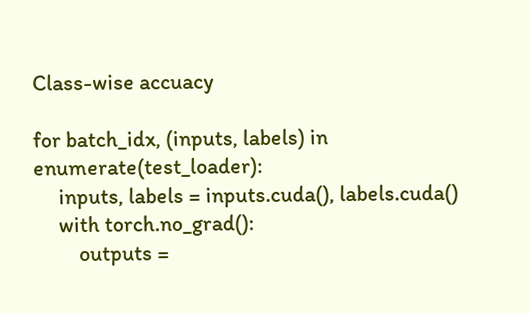Class-wise accuacy

for batch_idx, (inputs, labels) in enumerate(test_loader):
     inputs, labels = inputs.cuda(), labels.cuda()
     with torch.no_grad():
         outputs =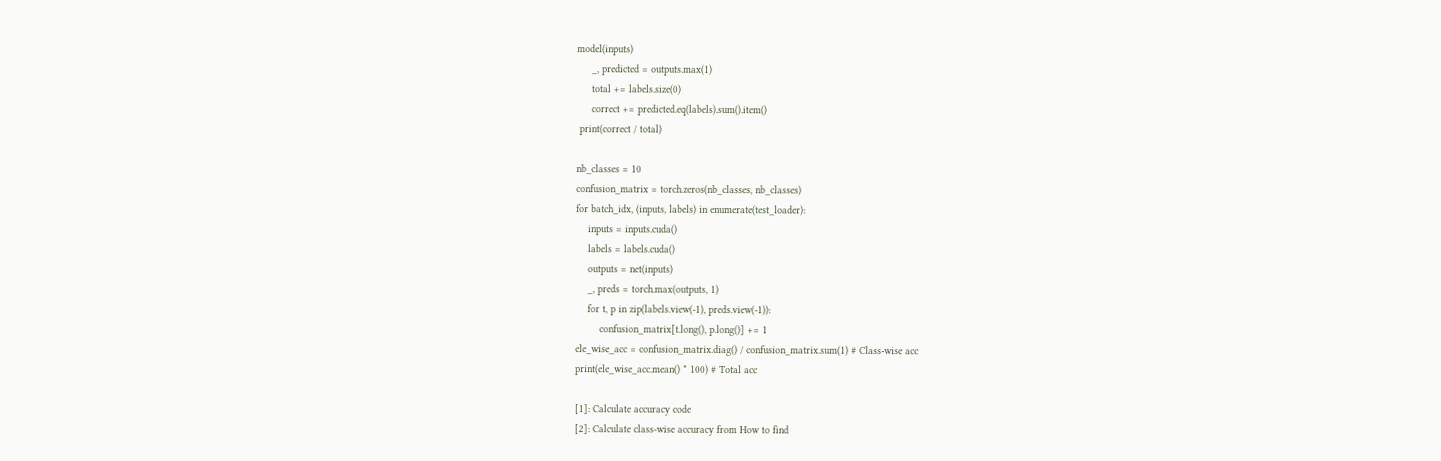model(inputs)
     _, predicted = outputs.max(1)
     total += labels.size(0)
     correct += predicted.eq(labels).sum().item()
 print(correct / total)

nb_classes = 10
confusion_matrix = torch.zeros(nb_classes, nb_classes)
for batch_idx, (inputs, labels) in enumerate(test_loader):
    inputs = inputs.cuda()
    labels = labels.cuda()
    outputs = net(inputs)
    _, preds = torch.max(outputs, 1)
    for t, p in zip(labels.view(-1), preds.view(-1)):
        confusion_matrix[t.long(), p.long()] += 1
ele_wise_acc = confusion_matrix.diag() / confusion_matrix.sum(1) # Class-wise acc
print(ele_wise_acc.mean() * 100) # Total acc

[1]: Calculate accuracy code
[2]: Calculate class-wise accuracy from How to find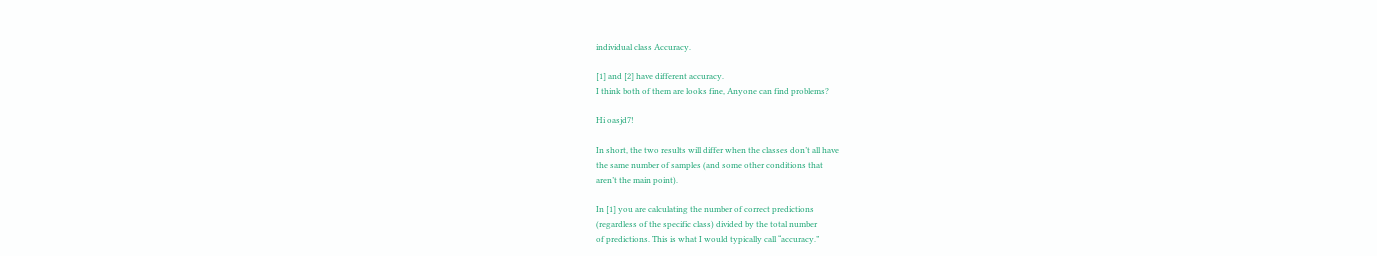individual class Accuracy.

[1] and [2] have different accuracy.
I think both of them are looks fine, Anyone can find problems?

Hi oasjd7!

In short, the two results will differ when the classes don’t all have
the same number of samples (and some other conditions that
aren’t the main point).

In [1] you are calculating the number of correct predictions
(regardless of the specific class) divided by the total number
of predictions. This is what I would typically call “accuracy.”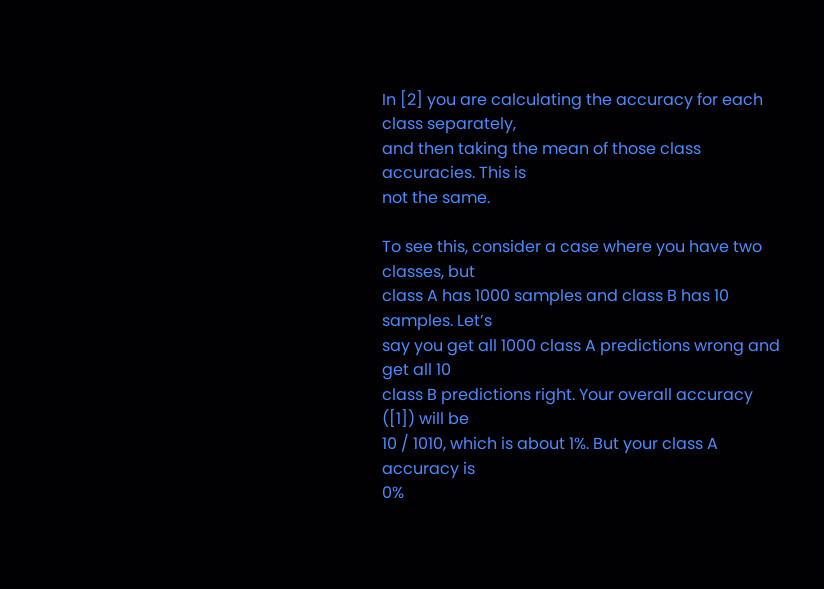In [2] you are calculating the accuracy for each class separately,
and then taking the mean of those class accuracies. This is
not the same.

To see this, consider a case where you have two classes, but
class A has 1000 samples and class B has 10 samples. Let’s
say you get all 1000 class A predictions wrong and get all 10
class B predictions right. Your overall accuracy ([1]) will be
10 / 1010, which is about 1%. But your class A accuracy is
0%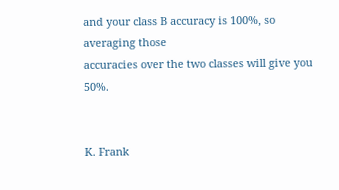and your class B accuracy is 100%, so averaging those
accuracies over the two classes will give you 50%.


K. Frank